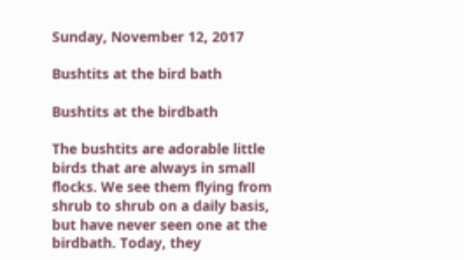Sunday, November 12, 2017

Bushtits at the bird bath

Bushtits at the birdbath

The bushtits are adorable little birds that are always in small flocks. We see them flying from shrub to shrub on a daily basis, but have never seen one at the birdbath. Today, they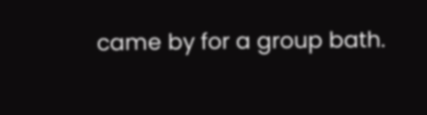came by for a group bath.